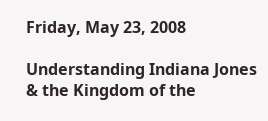Friday, May 23, 2008

Understanding Indiana Jones & the Kingdom of the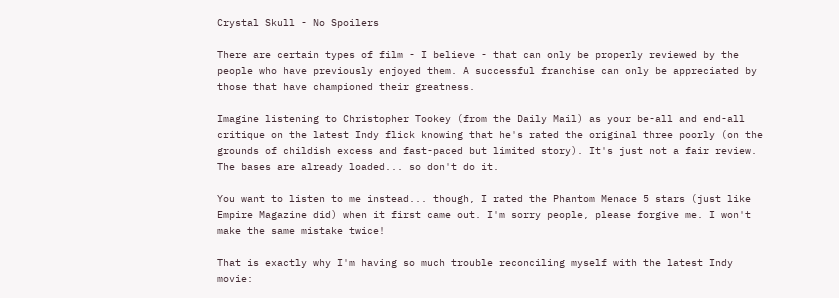Crystal Skull - No Spoilers

There are certain types of film - I believe - that can only be properly reviewed by the people who have previously enjoyed them. A successful franchise can only be appreciated by those that have championed their greatness.

Imagine listening to Christopher Tookey (from the Daily Mail) as your be-all and end-all critique on the latest Indy flick knowing that he's rated the original three poorly (on the grounds of childish excess and fast-paced but limited story). It's just not a fair review. The bases are already loaded... so don't do it.

You want to listen to me instead... though, I rated the Phantom Menace 5 stars (just like Empire Magazine did) when it first came out. I'm sorry people, please forgive me. I won't make the same mistake twice!

That is exactly why I'm having so much trouble reconciling myself with the latest Indy movie: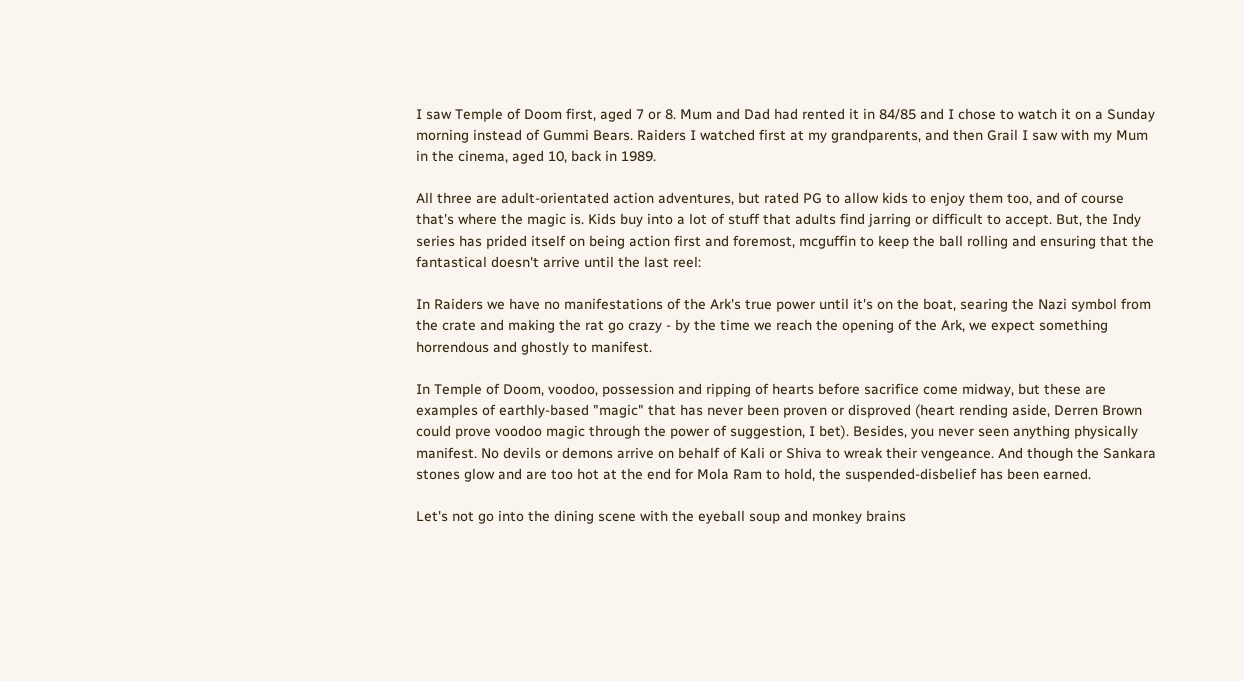I saw Temple of Doom first, aged 7 or 8. Mum and Dad had rented it in 84/85 and I chose to watch it on a Sunday morning instead of Gummi Bears. Raiders I watched first at my grandparents, and then Grail I saw with my Mum in the cinema, aged 10, back in 1989.

All three are adult-orientated action adventures, but rated PG to allow kids to enjoy them too, and of course that's where the magic is. Kids buy into a lot of stuff that adults find jarring or difficult to accept. But, the Indy series has prided itself on being action first and foremost, mcguffin to keep the ball rolling and ensuring that the fantastical doesn't arrive until the last reel:

In Raiders we have no manifestations of the Ark's true power until it's on the boat, searing the Nazi symbol from the crate and making the rat go crazy - by the time we reach the opening of the Ark, we expect something horrendous and ghostly to manifest.

In Temple of Doom, voodoo, possession and ripping of hearts before sacrifice come midway, but these are examples of earthly-based "magic" that has never been proven or disproved (heart rending aside, Derren Brown could prove voodoo magic through the power of suggestion, I bet). Besides, you never seen anything physically manifest. No devils or demons arrive on behalf of Kali or Shiva to wreak their vengeance. And though the Sankara stones glow and are too hot at the end for Mola Ram to hold, the suspended-disbelief has been earned.

Let's not go into the dining scene with the eyeball soup and monkey brains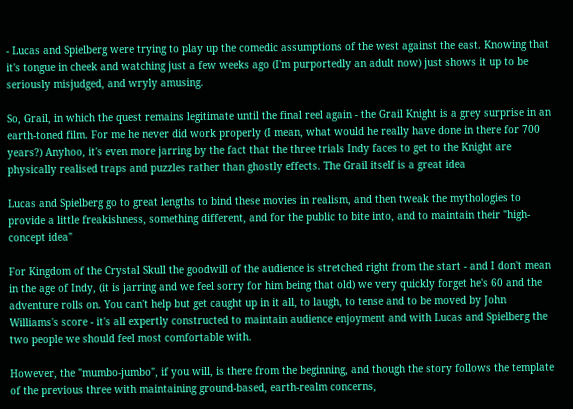- Lucas and Spielberg were trying to play up the comedic assumptions of the west against the east. Knowing that it's tongue in cheek and watching just a few weeks ago (I'm purportedly an adult now) just shows it up to be seriously misjudged, and wryly amusing.

So, Grail, in which the quest remains legitimate until the final reel again - the Grail Knight is a grey surprise in an earth-toned film. For me he never did work properly (I mean, what would he really have done in there for 700 years?) Anyhoo, it's even more jarring by the fact that the three trials Indy faces to get to the Knight are physically realised traps and puzzles rather than ghostly effects. The Grail itself is a great idea

Lucas and Spielberg go to great lengths to bind these movies in realism, and then tweak the mythologies to provide a little freakishness, something different, and for the public to bite into, and to maintain their "high-concept idea"

For Kingdom of the Crystal Skull the goodwill of the audience is stretched right from the start - and I don't mean in the age of Indy, (it is jarring and we feel sorry for him being that old) we very quickly forget he's 60 and the adventure rolls on. You can't help but get caught up in it all, to laugh, to tense and to be moved by John Williams's score - it's all expertly constructed to maintain audience enjoyment and with Lucas and Spielberg the two people we should feel most comfortable with.

However, the "mumbo-jumbo", if you will, is there from the beginning, and though the story follows the template of the previous three with maintaining ground-based, earth-realm concerns,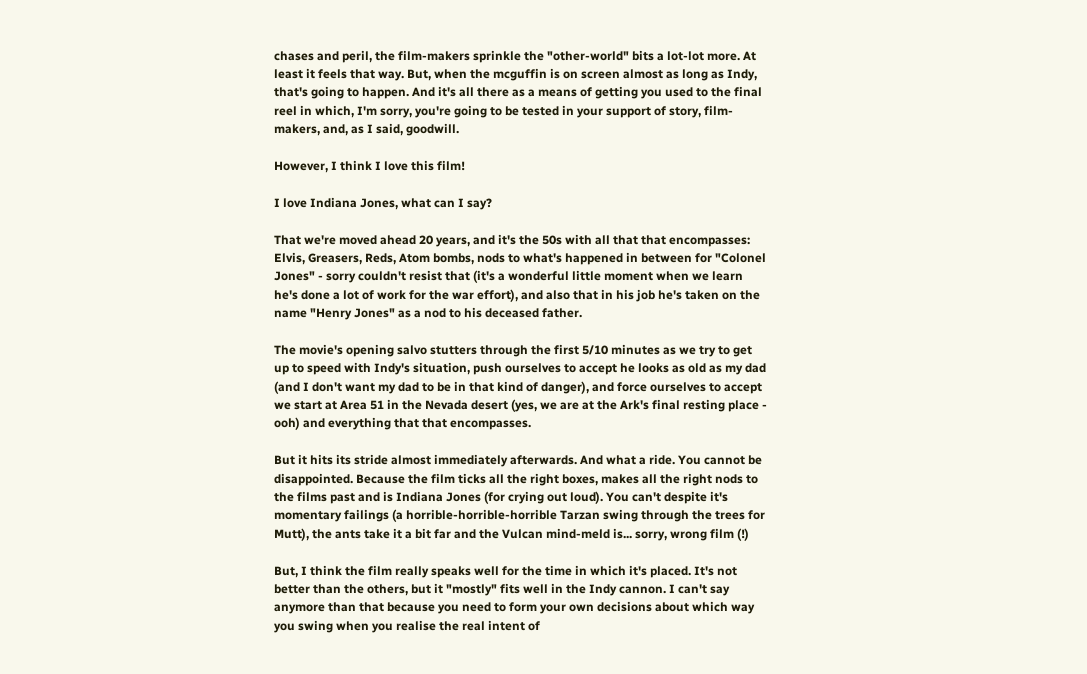chases and peril, the film-makers sprinkle the "other-world" bits a lot-lot more. At least it feels that way. But, when the mcguffin is on screen almost as long as Indy, that's going to happen. And it's all there as a means of getting you used to the final reel in which, I'm sorry, you're going to be tested in your support of story, film-makers, and, as I said, goodwill.

However, I think I love this film!

I love Indiana Jones, what can I say?

That we're moved ahead 20 years, and it's the 50s with all that that encompasses: Elvis, Greasers, Reds, Atom bombs, nods to what's happened in between for "Colonel Jones" - sorry couldn't resist that (it's a wonderful little moment when we learn he's done a lot of work for the war effort), and also that in his job he's taken on the name "Henry Jones" as a nod to his deceased father.

The movie's opening salvo stutters through the first 5/10 minutes as we try to get up to speed with Indy's situation, push ourselves to accept he looks as old as my dad (and I don't want my dad to be in that kind of danger), and force ourselves to accept we start at Area 51 in the Nevada desert (yes, we are at the Ark's final resting place - ooh) and everything that that encompasses.

But it hits its stride almost immediately afterwards. And what a ride. You cannot be disappointed. Because the film ticks all the right boxes, makes all the right nods to the films past and is Indiana Jones (for crying out loud). You can't despite it's momentary failings (a horrible-horrible-horrible Tarzan swing through the trees for Mutt), the ants take it a bit far and the Vulcan mind-meld is... sorry, wrong film (!)

But, I think the film really speaks well for the time in which it's placed. It's not better than the others, but it "mostly" fits well in the Indy cannon. I can't say anymore than that because you need to form your own decisions about which way you swing when you realise the real intent of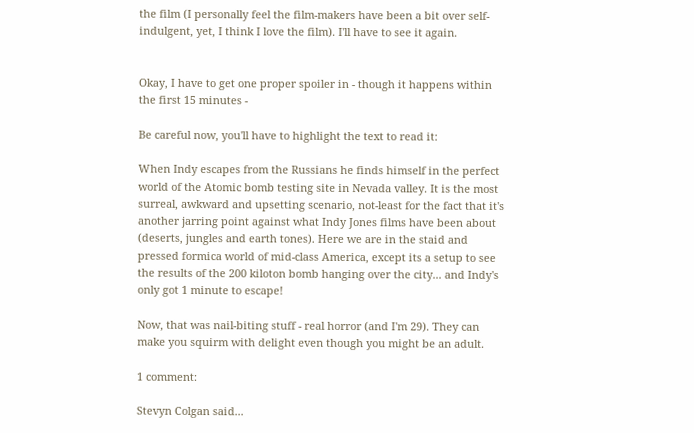the film (I personally feel the film-makers have been a bit over self-indulgent, yet, I think I love the film). I'll have to see it again.


Okay, I have to get one proper spoiler in - though it happens within the first 15 minutes -

Be careful now, you'll have to highlight the text to read it:

When Indy escapes from the Russians he finds himself in the perfect world of the Atomic bomb testing site in Nevada valley. It is the most surreal, awkward and upsetting scenario, not-least for the fact that it's another jarring point against what Indy Jones films have been about (deserts, jungles and earth tones). Here we are in the staid and pressed formica world of mid-class America, except its a setup to see the results of the 200 kiloton bomb hanging over the city... and Indy's only got 1 minute to escape!

Now, that was nail-biting stuff - real horror (and I'm 29). They can make you squirm with delight even though you might be an adult.

1 comment:

Stevyn Colgan said...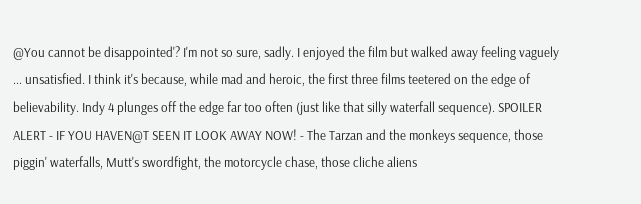@You cannot be disappointed'? I'm not so sure, sadly. I enjoyed the film but walked away feeling vaguely ... unsatisfied. I think it's because, while mad and heroic, the first three films teetered on the edge of believability. Indy 4 plunges off the edge far too often (just like that silly waterfall sequence). SPOILER ALERT - IF YOU HAVEN@T SEEN IT LOOK AWAY NOW! - The Tarzan and the monkeys sequence, those piggin' waterfalls, Mutt's swordfight, the motorcycle chase, those cliche aliens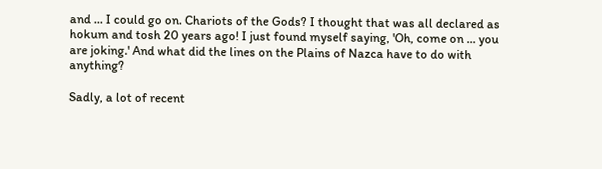and ... I could go on. Chariots of the Gods? I thought that was all declared as hokum and tosh 20 years ago! I just found myself saying, 'Oh, come on ... you are joking.' And what did the lines on the Plains of Nazca have to do with anything?

Sadly, a lot of recent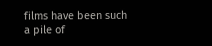films have been such a pile of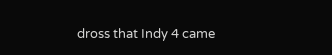dross that Indy 4 came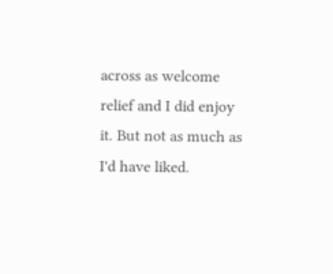across as welcome relief and I did enjoy it. But not as much as I'd have liked.